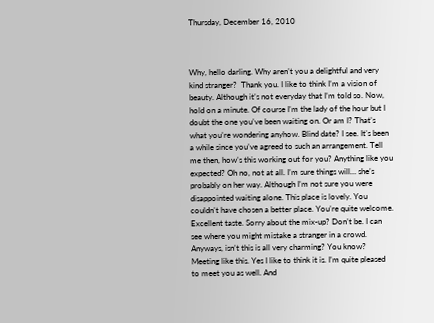Thursday, December 16, 2010



Why, hello darling. Why aren’t you a delightful and very kind stranger?  Thank you. I like to think I’m a vision of beauty. Although it’s not everyday that I’m told so. Now, hold on a minute. Of course I’m the lady of the hour but I doubt the one you’ve been waiting on. Or am I? That’s what you’re wondering anyhow. Blind date? I see. It’s been a while since you’ve agreed to such an arrangement. Tell me then, how’s this working out for you? Anything like you expected? Oh no, not at all. I’m sure things will… she’s probably on her way. Although I’m not sure you were disappointed waiting alone. This place is lovely. You couldn’t have chosen a better place. You’re quite welcome. Excellent taste. Sorry about the mix-up? Don’t be. I can see where you might mistake a stranger in a crowd. Anyways, isn’t this is all very charming? You know? Meeting like this. Yes I like to think it is. I’m quite pleased to meet you as well. And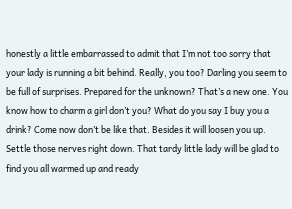honestly a little embarrassed to admit that I’m not too sorry that your lady is running a bit behind. Really, you too? Darling you seem to be full of surprises. Prepared for the unknown? That’s a new one. You know how to charm a girl don’t you? What do you say I buy you a drink? Come now don’t be like that. Besides it will loosen you up. Settle those nerves right down. That tardy little lady will be glad to find you all warmed up and ready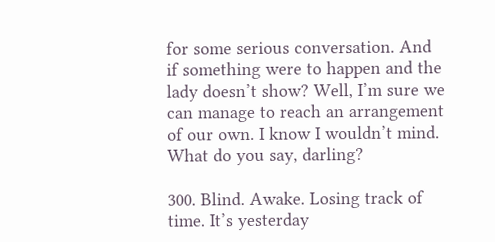for some serious conversation. And if something were to happen and the lady doesn’t show? Well, I’m sure we can manage to reach an arrangement of our own. I know I wouldn’t mind. What do you say, darling?

300. Blind. Awake. Losing track of time. It’s yesterday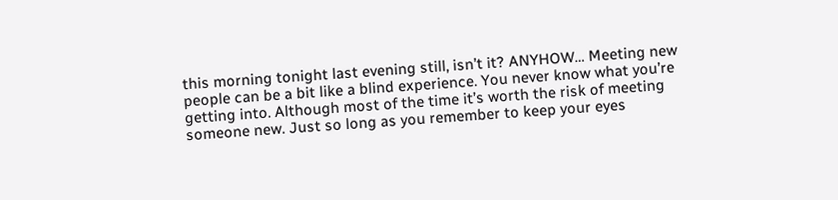this morning tonight last evening still, isn’t it? ANYHOW… Meeting new people can be a bit like a blind experience. You never know what you’re getting into. Although most of the time it’s worth the risk of meeting someone new. Just so long as you remember to keep your eyes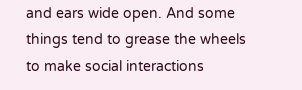and ears wide open. And some things tend to grease the wheels to make social interactions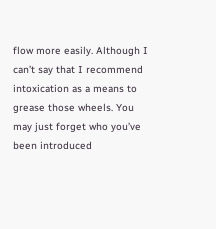flow more easily. Although I can’t say that I recommend intoxication as a means to grease those wheels. You may just forget who you’ve been introduced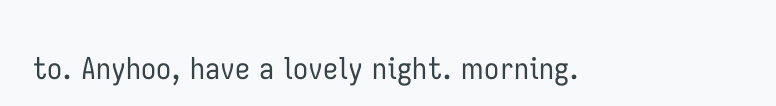to. Anyhoo, have a lovely night. morning.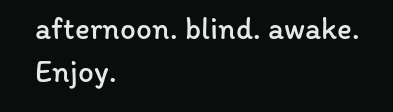afternoon. blind. awake. Enjoy.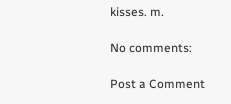kisses. m.

No comments:

Post a Comment